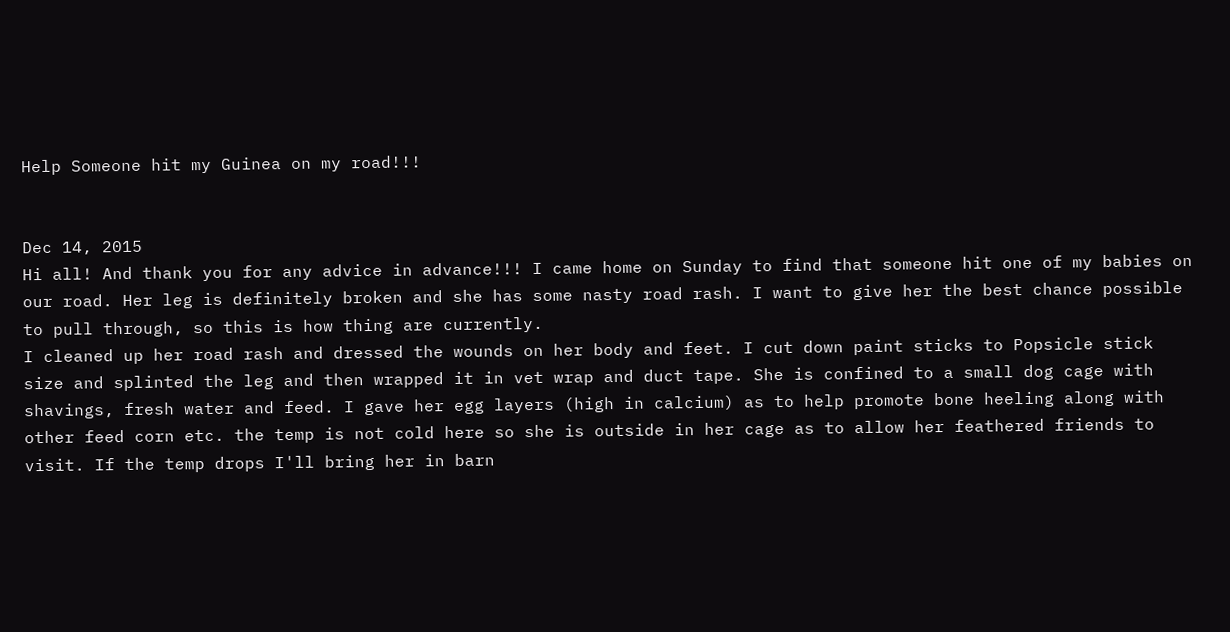Help Someone hit my Guinea on my road!!!


Dec 14, 2015
Hi all! And thank you for any advice in advance!!! I came home on Sunday to find that someone hit one of my babies on our road. Her leg is definitely broken and she has some nasty road rash. I want to give her the best chance possible to pull through, so this is how thing are currently.
I cleaned up her road rash and dressed the wounds on her body and feet. I cut down paint sticks to Popsicle stick size and splinted the leg and then wrapped it in vet wrap and duct tape. She is confined to a small dog cage with shavings, fresh water and feed. I gave her egg layers (high in calcium) as to help promote bone heeling along with other feed corn etc. the temp is not cold here so she is outside in her cage as to allow her feathered friends to visit. If the temp drops I'll bring her in barn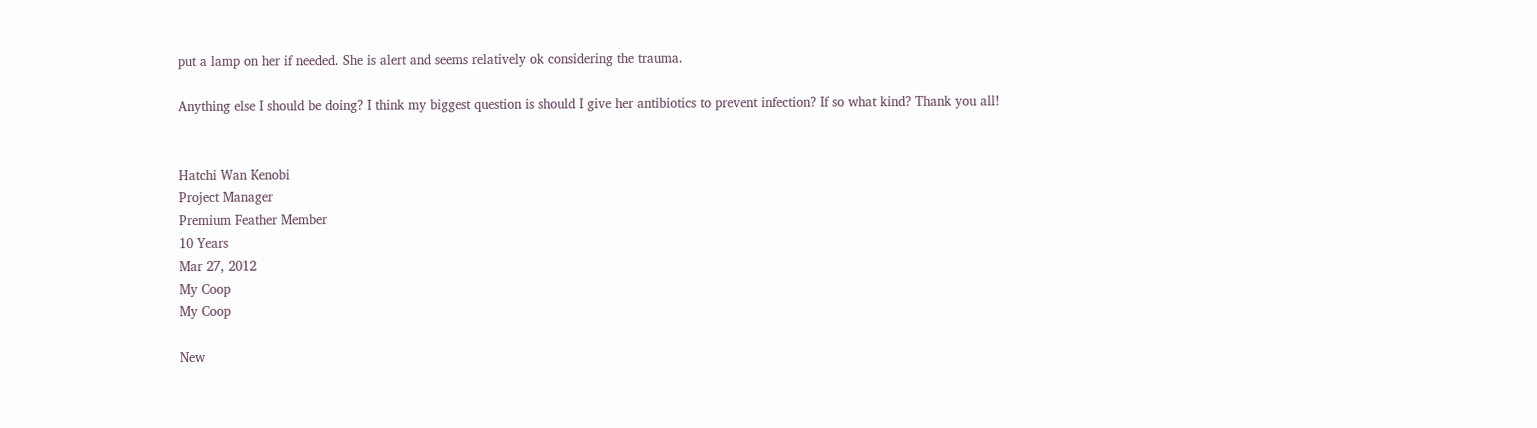put a lamp on her if needed. She is alert and seems relatively ok considering the trauma.

Anything else I should be doing? I think my biggest question is should I give her antibiotics to prevent infection? If so what kind? Thank you all!


Hatchi Wan Kenobi
Project Manager
Premium Feather Member
10 Years
Mar 27, 2012
My Coop
My Coop

New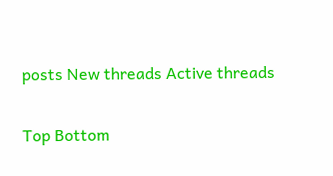posts New threads Active threads

Top Bottom